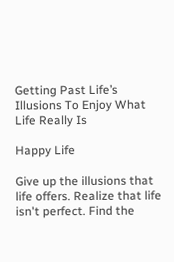Getting Past Life’s Illusions To Enjoy What Life Really Is

Happy Life

Give up the illusions that life offers. Realize that life isn't perfect. Find the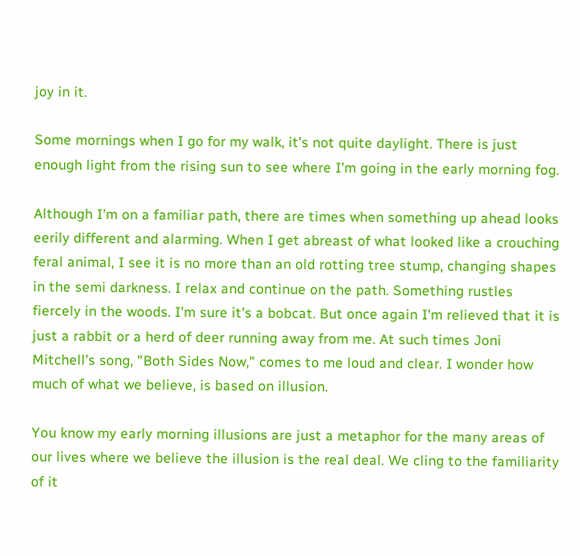joy in it.

Some mornings when I go for my walk, it's not quite daylight. There is just enough light from the rising sun to see where I'm going in the early morning fog.

Although I'm on a familiar path, there are times when something up ahead looks eerily different and alarming. When I get abreast of what looked like a crouching feral animal, I see it is no more than an old rotting tree stump, changing shapes in the semi darkness. I relax and continue on the path. Something rustles fiercely in the woods. I'm sure it's a bobcat. But once again I'm relieved that it is just a rabbit or a herd of deer running away from me. At such times Joni Mitchell's song, "Both Sides Now," comes to me loud and clear. I wonder how much of what we believe, is based on illusion.

You know my early morning illusions are just a metaphor for the many areas of our lives where we believe the illusion is the real deal. We cling to the familiarity of it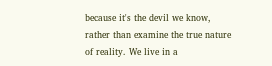because it's the devil we know, rather than examine the true nature of reality. We live in a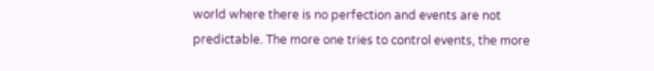world where there is no perfection and events are not predictable. The more one tries to control events, the more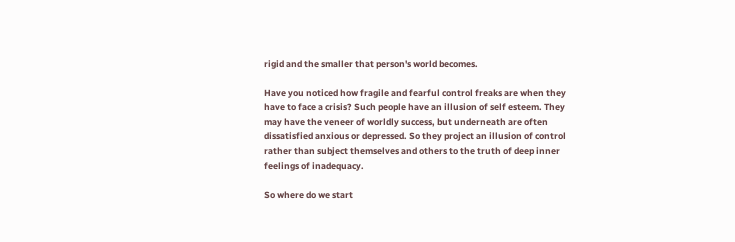rigid and the smaller that person's world becomes.

Have you noticed how fragile and fearful control freaks are when they have to face a crisis? Such people have an illusion of self esteem. They may have the veneer of worldly success, but underneath are often dissatisfied anxious or depressed. So they project an illusion of control rather than subject themselves and others to the truth of deep inner feelings of inadequacy.

So where do we start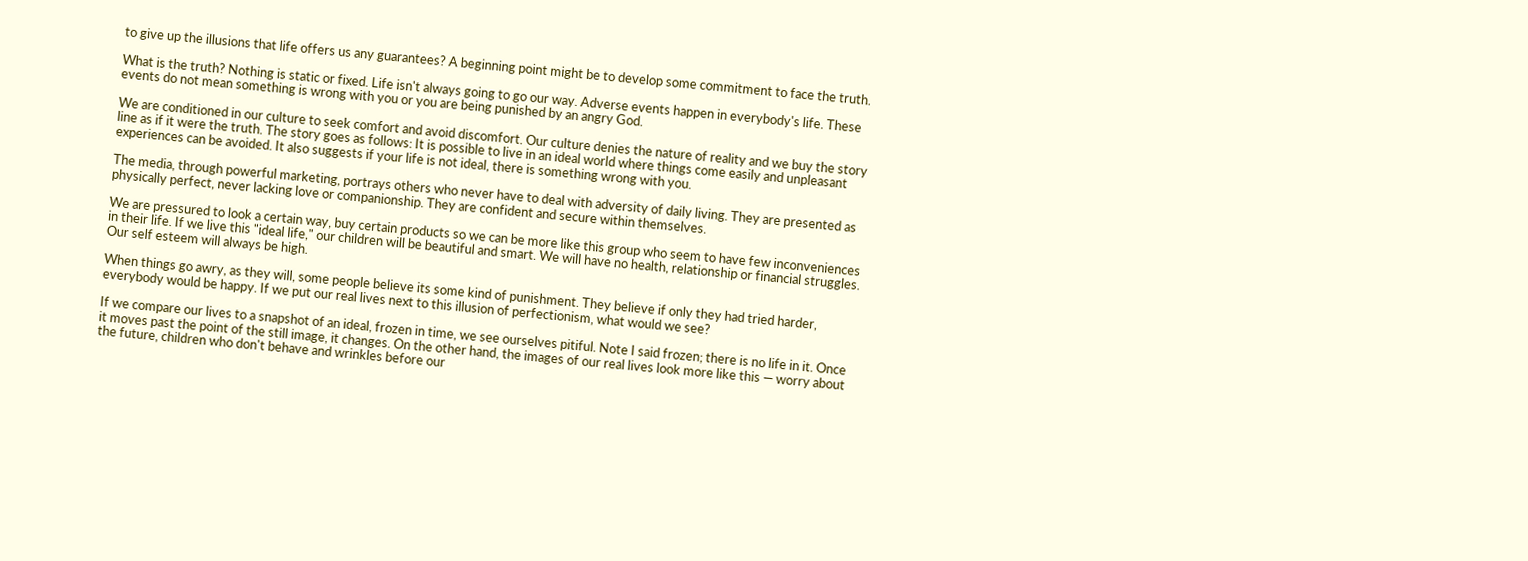to give up the illusions that life offers us any guarantees? A beginning point might be to develop some commitment to face the truth.

What is the truth? Nothing is static or fixed. Life isn't always going to go our way. Adverse events happen in everybody's life. These events do not mean something is wrong with you or you are being punished by an angry God.

We are conditioned in our culture to seek comfort and avoid discomfort. Our culture denies the nature of reality and we buy the story line as if it were the truth. The story goes as follows: It is possible to live in an ideal world where things come easily and unpleasant experiences can be avoided. It also suggests if your life is not ideal, there is something wrong with you.

The media, through powerful marketing, portrays others who never have to deal with adversity of daily living. They are presented as physically perfect, never lacking love or companionship. They are confident and secure within themselves.

We are pressured to look a certain way, buy certain products so we can be more like this group who seem to have few inconveniences in their life. If we live this "ideal life," our children will be beautiful and smart. We will have no health, relationship or financial struggles. Our self esteem will always be high.

When things go awry, as they will, some people believe its some kind of punishment. They believe if only they had tried harder, everybody would be happy. If we put our real lives next to this illusion of perfectionism, what would we see?

If we compare our lives to a snapshot of an ideal, frozen in time, we see ourselves pitiful. Note I said frozen; there is no life in it. Once it moves past the point of the still image, it changes. On the other hand, the images of our real lives look more like this — worry about the future, children who don't behave and wrinkles before our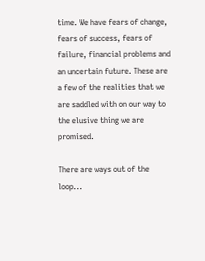time. We have fears of change, fears of success, fears of failure, financial problems and an uncertain future. These are a few of the realities that we are saddled with on our way to the elusive thing we are promised.

There are ways out of the loop...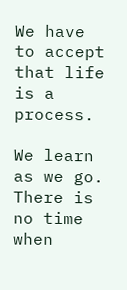We have to accept that life is a process.

We learn as we go. There is no time when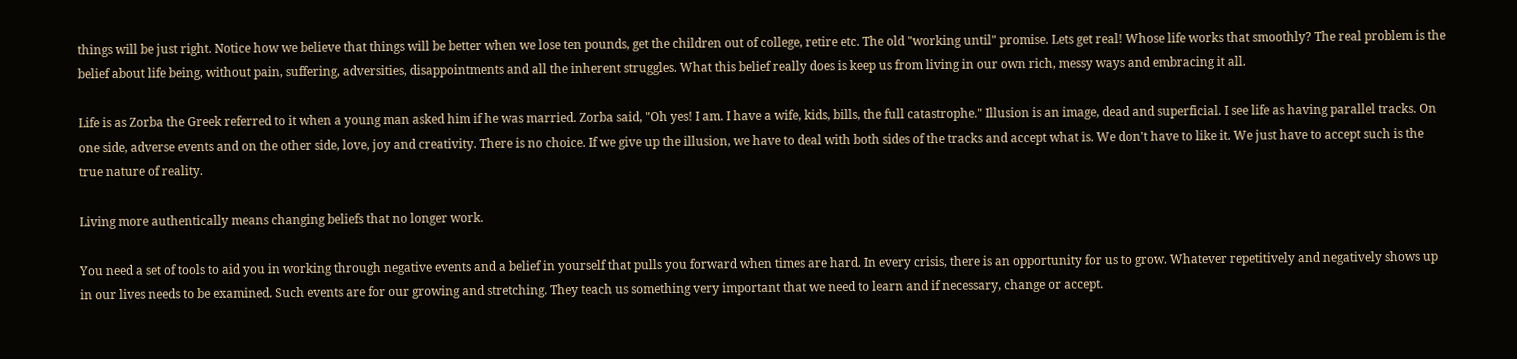things will be just right. Notice how we believe that things will be better when we lose ten pounds, get the children out of college, retire etc. The old "working until" promise. Lets get real! Whose life works that smoothly? The real problem is the belief about life being, without pain, suffering, adversities, disappointments and all the inherent struggles. What this belief really does is keep us from living in our own rich, messy ways and embracing it all.

Life is as Zorba the Greek referred to it when a young man asked him if he was married. Zorba said, "Oh yes! I am. I have a wife, kids, bills, the full catastrophe." Illusion is an image, dead and superficial. I see life as having parallel tracks. On one side, adverse events and on the other side, love, joy and creativity. There is no choice. If we give up the illusion, we have to deal with both sides of the tracks and accept what is. We don't have to like it. We just have to accept such is the true nature of reality.

Living more authentically means changing beliefs that no longer work.

You need a set of tools to aid you in working through negative events and a belief in yourself that pulls you forward when times are hard. In every crisis, there is an opportunity for us to grow. Whatever repetitively and negatively shows up in our lives needs to be examined. Such events are for our growing and stretching. They teach us something very important that we need to learn and if necessary, change or accept.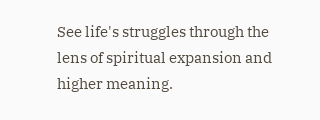See life's struggles through the lens of spiritual expansion and higher meaning.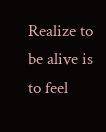Realize to be alive is to feel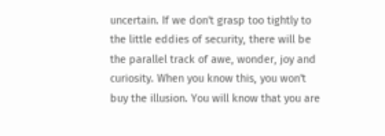uncertain. If we don't grasp too tightly to the little eddies of security, there will be the parallel track of awe, wonder, joy and curiosity. When you know this, you won't buy the illusion. You will know that you are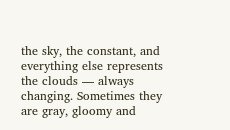the sky, the constant, and everything else represents the clouds — always changing. Sometimes they are gray, gloomy and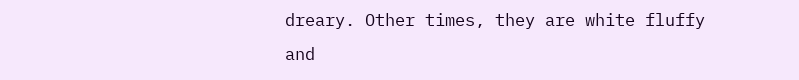dreary. Other times, they are white fluffy and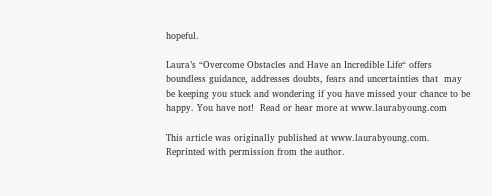hopeful.

Laura’s “Overcome Obstacles and Have an Incredible Life“ offers boundless guidance, addresses doubts, fears and uncertainties that  may be keeping you stuck and wondering if you have missed your chance to be happy. You have not!  Read or hear more at www.laurabyoung.com

This article was originally published at www.laurabyoung.com. Reprinted with permission from the author.